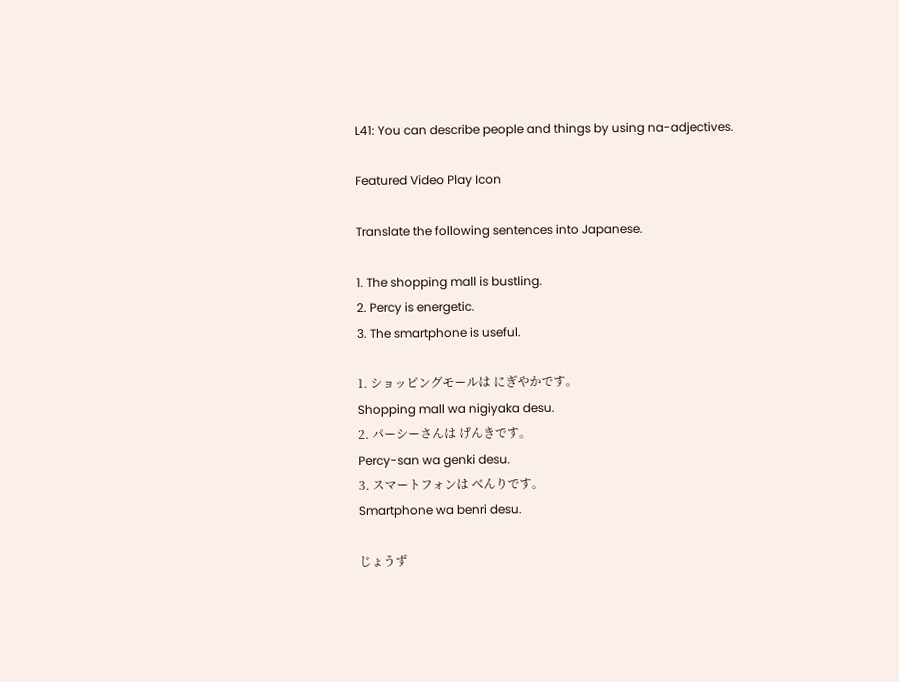L41: You can describe people and things by using na-adjectives.

Featured Video Play Icon

Translate the following sentences into Japanese.

1. The shopping mall is bustling.
2. Percy is energetic.
3. The smartphone is useful.

1. ショッピングモールは にぎやかです。
Shopping mall wa nigiyaka desu.
2. パーシーさんは げんきです。
Percy-san wa genki desu.
3. スマートフォンは べんりです。
Smartphone wa benri desu.

じょうず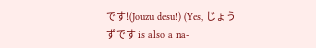です!(Jouzu desu!) (Yes, じょうずです is also a na-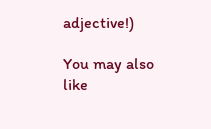adjective!)

You may also like